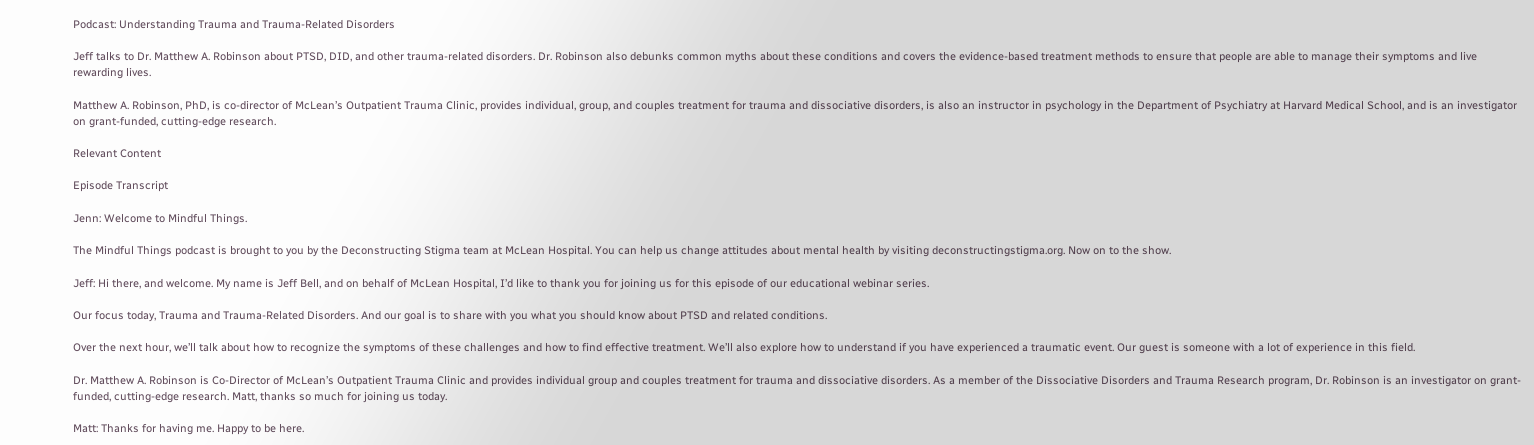Podcast: Understanding Trauma and Trauma-Related Disorders

Jeff talks to Dr. Matthew A. Robinson about PTSD, DID, and other trauma-related disorders. Dr. Robinson also debunks common myths about these conditions and covers the evidence-based treatment methods to ensure that people are able to manage their symptoms and live rewarding lives.

Matthew A. Robinson, PhD, is co-director of McLean’s Outpatient Trauma Clinic, provides individual, group, and couples treatment for trauma and dissociative disorders, is also an instructor in psychology in the Department of Psychiatry at Harvard Medical School, and is an investigator on grant-funded, cutting-edge research.

Relevant Content

Episode Transcript

Jenn: Welcome to Mindful Things.

The Mindful Things podcast is brought to you by the Deconstructing Stigma team at McLean Hospital. You can help us change attitudes about mental health by visiting deconstructingstigma.org. Now on to the show.

Jeff: Hi there, and welcome. My name is Jeff Bell, and on behalf of McLean Hospital, I’d like to thank you for joining us for this episode of our educational webinar series.

Our focus today, Trauma and Trauma-Related Disorders. And our goal is to share with you what you should know about PTSD and related conditions.

Over the next hour, we’ll talk about how to recognize the symptoms of these challenges and how to find effective treatment. We’ll also explore how to understand if you have experienced a traumatic event. Our guest is someone with a lot of experience in this field.

Dr. Matthew A. Robinson is Co-Director of McLean’s Outpatient Trauma Clinic and provides individual group and couples treatment for trauma and dissociative disorders. As a member of the Dissociative Disorders and Trauma Research program, Dr. Robinson is an investigator on grant-funded, cutting-edge research. Matt, thanks so much for joining us today.

Matt: Thanks for having me. Happy to be here.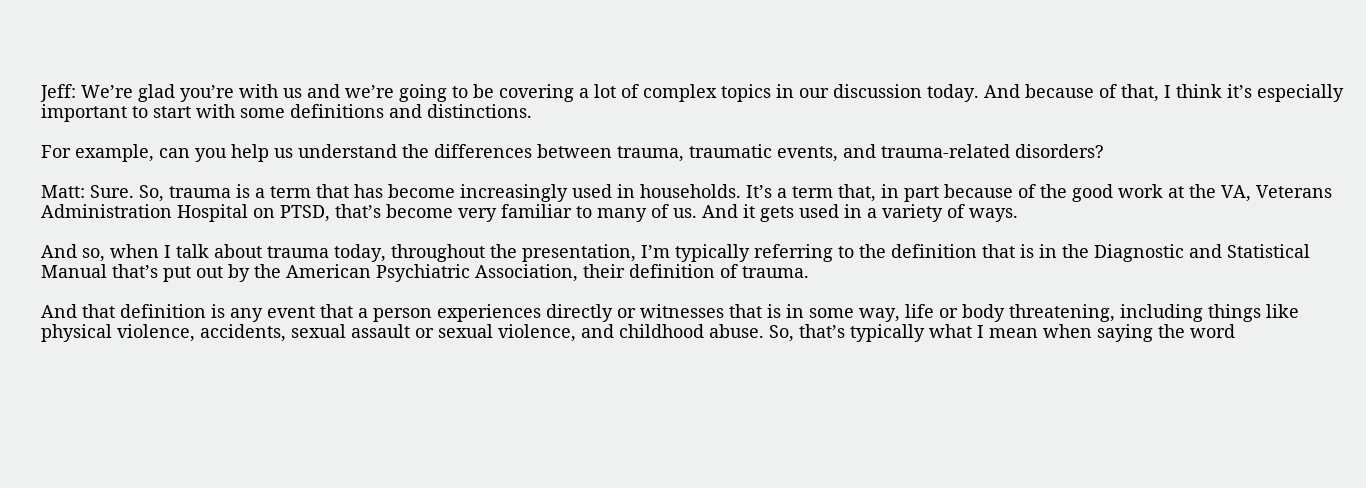Jeff: We’re glad you’re with us and we’re going to be covering a lot of complex topics in our discussion today. And because of that, I think it’s especially important to start with some definitions and distinctions.

For example, can you help us understand the differences between trauma, traumatic events, and trauma-related disorders?

Matt: Sure. So, trauma is a term that has become increasingly used in households. It’s a term that, in part because of the good work at the VA, Veterans Administration Hospital on PTSD, that’s become very familiar to many of us. And it gets used in a variety of ways.

And so, when I talk about trauma today, throughout the presentation, I’m typically referring to the definition that is in the Diagnostic and Statistical Manual that’s put out by the American Psychiatric Association, their definition of trauma.

And that definition is any event that a person experiences directly or witnesses that is in some way, life or body threatening, including things like physical violence, accidents, sexual assault or sexual violence, and childhood abuse. So, that’s typically what I mean when saying the word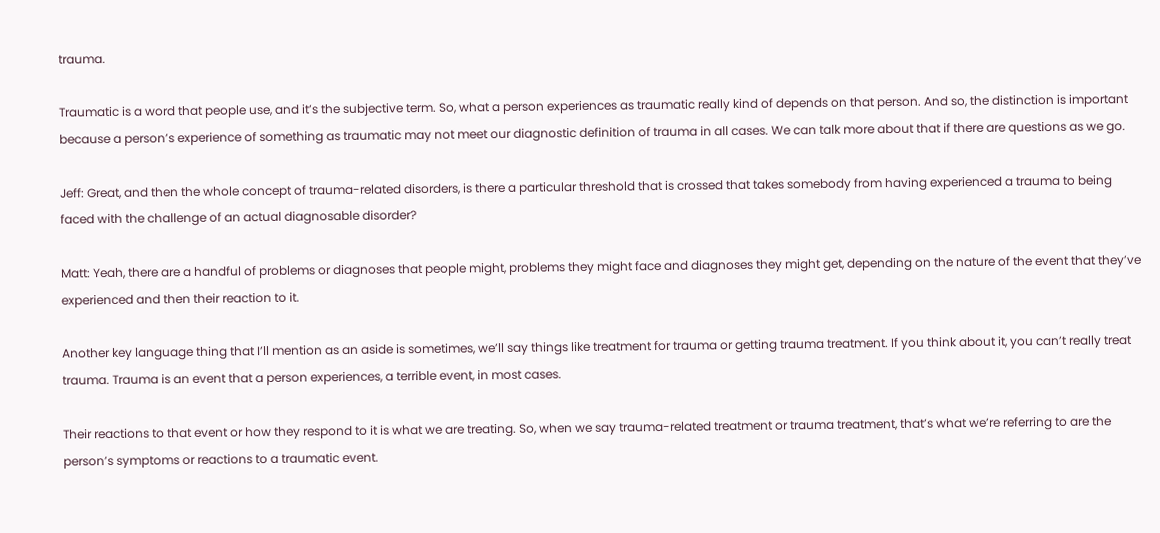trauma.

Traumatic is a word that people use, and it’s the subjective term. So, what a person experiences as traumatic really kind of depends on that person. And so, the distinction is important because a person’s experience of something as traumatic may not meet our diagnostic definition of trauma in all cases. We can talk more about that if there are questions as we go.

Jeff: Great, and then the whole concept of trauma-related disorders, is there a particular threshold that is crossed that takes somebody from having experienced a trauma to being faced with the challenge of an actual diagnosable disorder?

Matt: Yeah, there are a handful of problems or diagnoses that people might, problems they might face and diagnoses they might get, depending on the nature of the event that they’ve experienced and then their reaction to it.

Another key language thing that I’ll mention as an aside is sometimes, we’ll say things like treatment for trauma or getting trauma treatment. If you think about it, you can’t really treat trauma. Trauma is an event that a person experiences, a terrible event, in most cases.

Their reactions to that event or how they respond to it is what we are treating. So, when we say trauma-related treatment or trauma treatment, that’s what we’re referring to are the person’s symptoms or reactions to a traumatic event.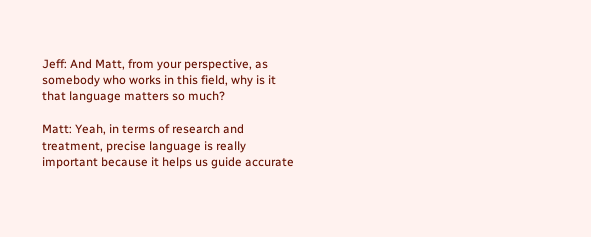Jeff: And Matt, from your perspective, as somebody who works in this field, why is it that language matters so much?

Matt: Yeah, in terms of research and treatment, precise language is really important because it helps us guide accurate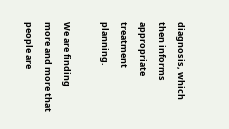diagnosis, which then informs appropriate treatment planning.

We are finding more and more that people are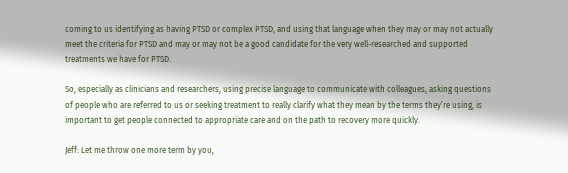coming to us identifying as having PTSD or complex PTSD, and using that language when they may or may not actually meet the criteria for PTSD and may or may not be a good candidate for the very well-researched and supported treatments we have for PTSD.

So, especially as clinicians and researchers, using precise language to communicate with colleagues, asking questions of people who are referred to us or seeking treatment to really clarify what they mean by the terms they’re using, is important to get people connected to appropriate care and on the path to recovery more quickly.

Jeff: Let me throw one more term by you,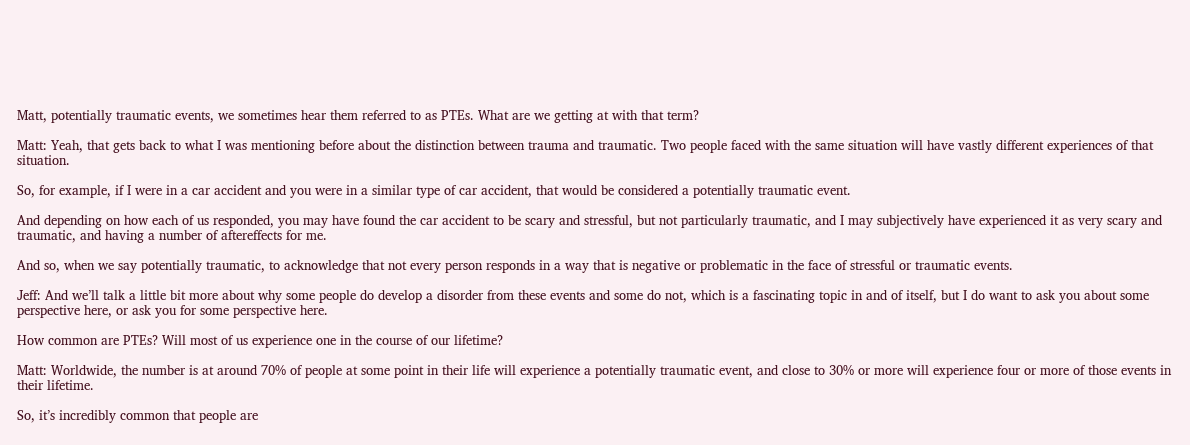Matt, potentially traumatic events, we sometimes hear them referred to as PTEs. What are we getting at with that term?

Matt: Yeah, that gets back to what I was mentioning before about the distinction between trauma and traumatic. Two people faced with the same situation will have vastly different experiences of that situation.

So, for example, if I were in a car accident and you were in a similar type of car accident, that would be considered a potentially traumatic event.

And depending on how each of us responded, you may have found the car accident to be scary and stressful, but not particularly traumatic, and I may subjectively have experienced it as very scary and traumatic, and having a number of aftereffects for me.

And so, when we say potentially traumatic, to acknowledge that not every person responds in a way that is negative or problematic in the face of stressful or traumatic events.

Jeff: And we’ll talk a little bit more about why some people do develop a disorder from these events and some do not, which is a fascinating topic in and of itself, but I do want to ask you about some perspective here, or ask you for some perspective here.

How common are PTEs? Will most of us experience one in the course of our lifetime?

Matt: Worldwide, the number is at around 70% of people at some point in their life will experience a potentially traumatic event, and close to 30% or more will experience four or more of those events in their lifetime.

So, it’s incredibly common that people are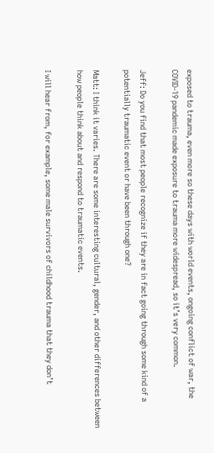exposed to trauma, even more so these days with world events, ongoing conflict of war, the COVID-19 pandemic made exposure to trauma more widespread, so it’s very common.

Jeff: Do you find that most people recognize if they are in fact going through some kind of a potentially traumatic event or have been through one?

Matt: I think it varies. There are some interesting cultural, gender, and other differences between how people think about and respond to traumatic events.

I will hear from, for example, some male survivors of childhood trauma that they don’t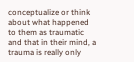conceptualize or think about what happened to them as traumatic and that in their mind, a trauma is really only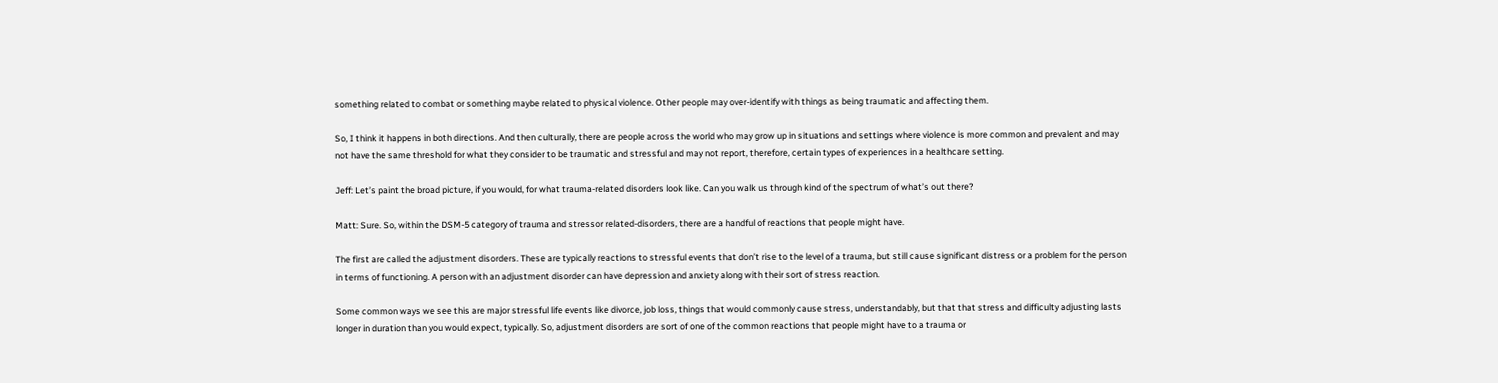something related to combat or something maybe related to physical violence. Other people may over-identify with things as being traumatic and affecting them.

So, I think it happens in both directions. And then culturally, there are people across the world who may grow up in situations and settings where violence is more common and prevalent and may not have the same threshold for what they consider to be traumatic and stressful and may not report, therefore, certain types of experiences in a healthcare setting.

Jeff: Let’s paint the broad picture, if you would, for what trauma-related disorders look like. Can you walk us through kind of the spectrum of what’s out there?

Matt: Sure. So, within the DSM-5 category of trauma and stressor related-disorders, there are a handful of reactions that people might have.

The first are called the adjustment disorders. These are typically reactions to stressful events that don’t rise to the level of a trauma, but still cause significant distress or a problem for the person in terms of functioning. A person with an adjustment disorder can have depression and anxiety along with their sort of stress reaction.

Some common ways we see this are major stressful life events like divorce, job loss, things that would commonly cause stress, understandably, but that that stress and difficulty adjusting lasts longer in duration than you would expect, typically. So, adjustment disorders are sort of one of the common reactions that people might have to a trauma or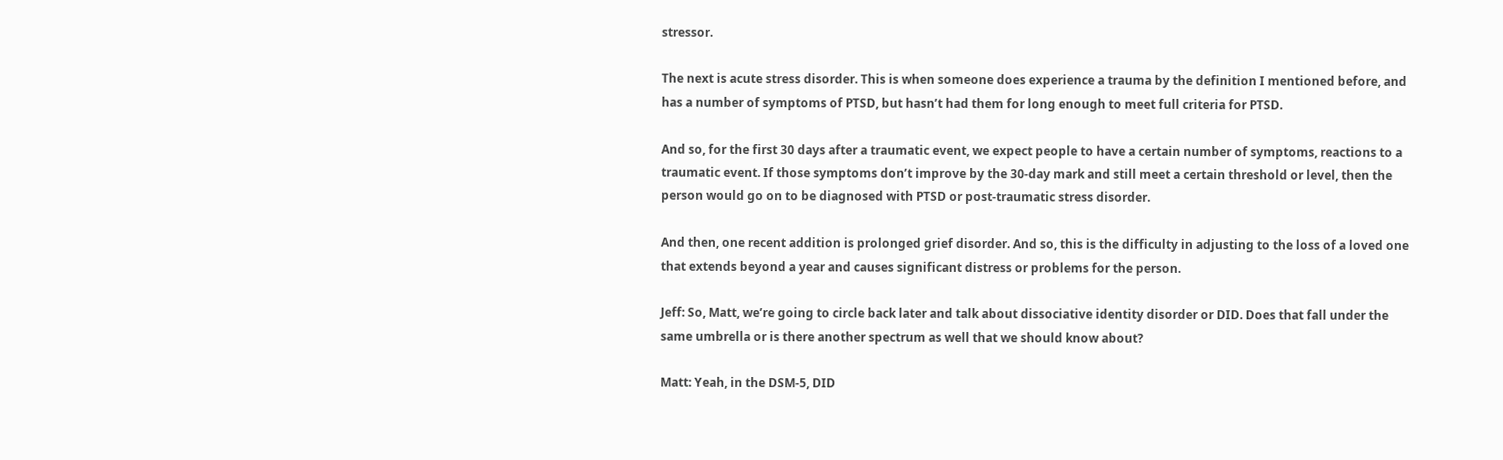stressor.

The next is acute stress disorder. This is when someone does experience a trauma by the definition I mentioned before, and has a number of symptoms of PTSD, but hasn’t had them for long enough to meet full criteria for PTSD.

And so, for the first 30 days after a traumatic event, we expect people to have a certain number of symptoms, reactions to a traumatic event. If those symptoms don’t improve by the 30-day mark and still meet a certain threshold or level, then the person would go on to be diagnosed with PTSD or post-traumatic stress disorder.

And then, one recent addition is prolonged grief disorder. And so, this is the difficulty in adjusting to the loss of a loved one that extends beyond a year and causes significant distress or problems for the person.

Jeff: So, Matt, we’re going to circle back later and talk about dissociative identity disorder or DID. Does that fall under the same umbrella or is there another spectrum as well that we should know about?

Matt: Yeah, in the DSM-5, DID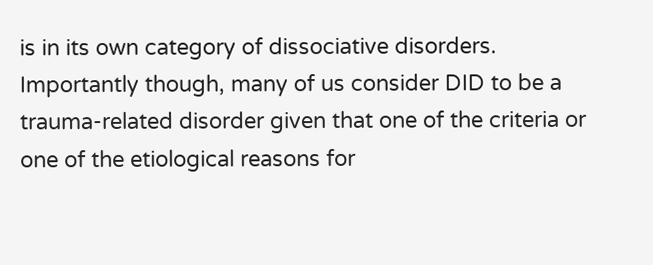is in its own category of dissociative disorders. Importantly though, many of us consider DID to be a trauma-related disorder given that one of the criteria or one of the etiological reasons for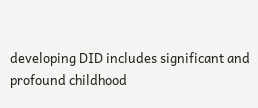developing DID includes significant and profound childhood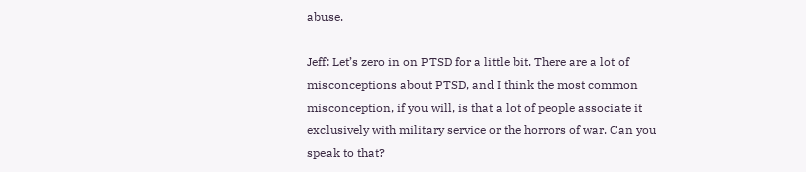abuse.

Jeff: Let’s zero in on PTSD for a little bit. There are a lot of misconceptions about PTSD, and I think the most common misconception, if you will, is that a lot of people associate it exclusively with military service or the horrors of war. Can you speak to that?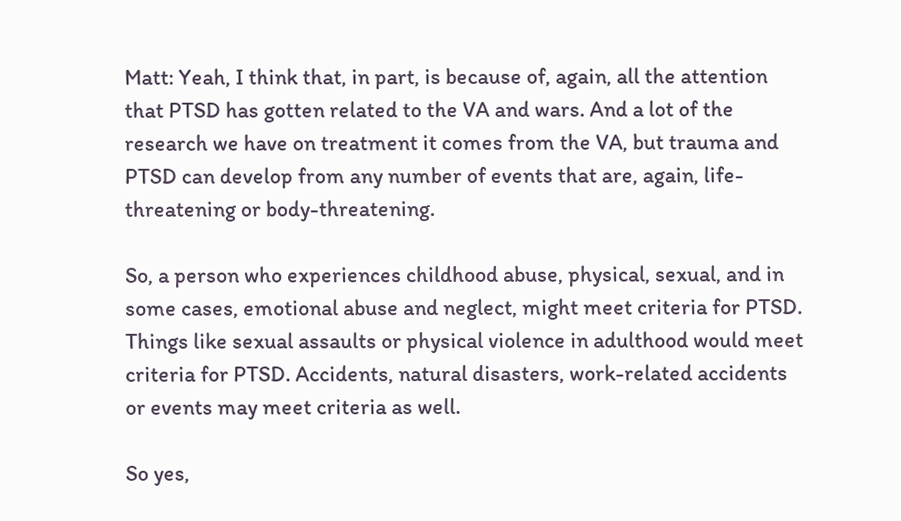Matt: Yeah, I think that, in part, is because of, again, all the attention that PTSD has gotten related to the VA and wars. And a lot of the research we have on treatment it comes from the VA, but trauma and PTSD can develop from any number of events that are, again, life-threatening or body-threatening.

So, a person who experiences childhood abuse, physical, sexual, and in some cases, emotional abuse and neglect, might meet criteria for PTSD. Things like sexual assaults or physical violence in adulthood would meet criteria for PTSD. Accidents, natural disasters, work-related accidents or events may meet criteria as well.

So yes,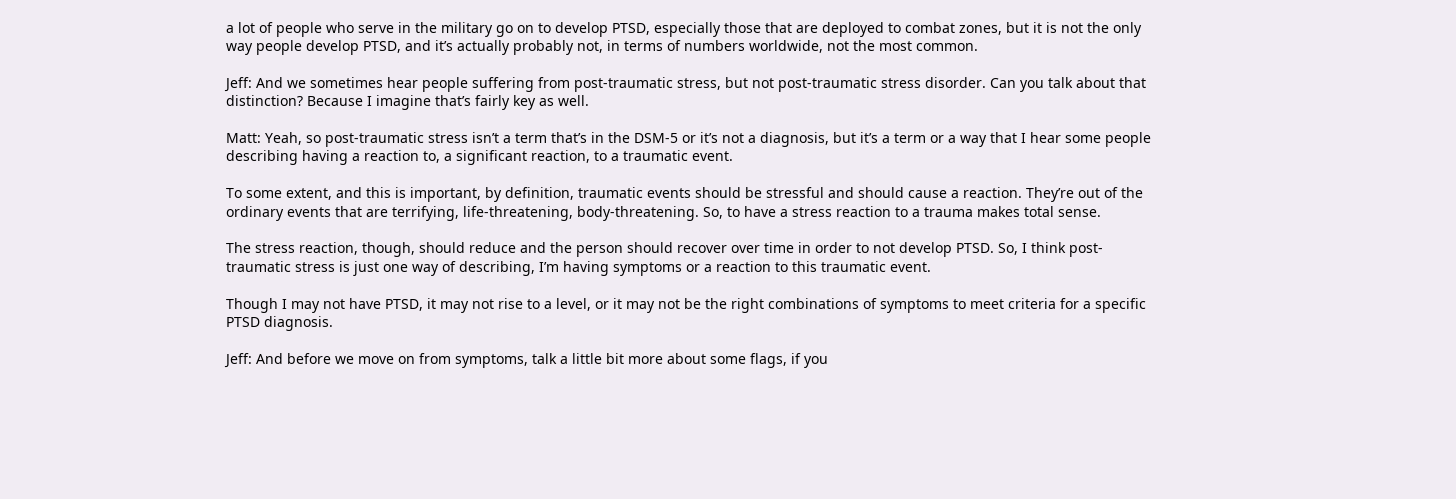a lot of people who serve in the military go on to develop PTSD, especially those that are deployed to combat zones, but it is not the only way people develop PTSD, and it’s actually probably not, in terms of numbers worldwide, not the most common.

Jeff: And we sometimes hear people suffering from post-traumatic stress, but not post-traumatic stress disorder. Can you talk about that distinction? Because I imagine that’s fairly key as well.

Matt: Yeah, so post-traumatic stress isn’t a term that’s in the DSM-5 or it’s not a diagnosis, but it’s a term or a way that I hear some people describing having a reaction to, a significant reaction, to a traumatic event.

To some extent, and this is important, by definition, traumatic events should be stressful and should cause a reaction. They’re out of the ordinary events that are terrifying, life-threatening, body-threatening. So, to have a stress reaction to a trauma makes total sense.

The stress reaction, though, should reduce and the person should recover over time in order to not develop PTSD. So, I think post-traumatic stress is just one way of describing, I’m having symptoms or a reaction to this traumatic event.

Though I may not have PTSD, it may not rise to a level, or it may not be the right combinations of symptoms to meet criteria for a specific PTSD diagnosis.

Jeff: And before we move on from symptoms, talk a little bit more about some flags, if you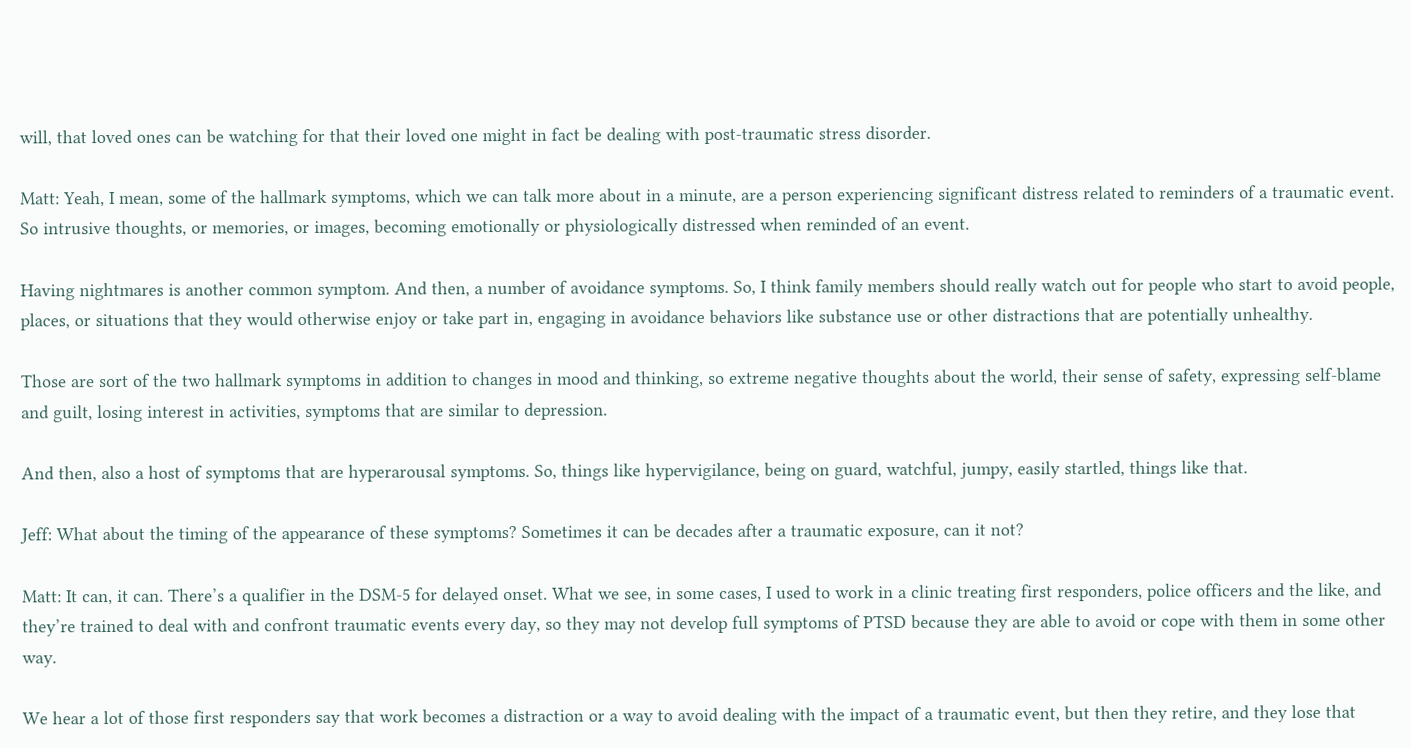will, that loved ones can be watching for that their loved one might in fact be dealing with post-traumatic stress disorder.

Matt: Yeah, I mean, some of the hallmark symptoms, which we can talk more about in a minute, are a person experiencing significant distress related to reminders of a traumatic event. So intrusive thoughts, or memories, or images, becoming emotionally or physiologically distressed when reminded of an event.

Having nightmares is another common symptom. And then, a number of avoidance symptoms. So, I think family members should really watch out for people who start to avoid people, places, or situations that they would otherwise enjoy or take part in, engaging in avoidance behaviors like substance use or other distractions that are potentially unhealthy.

Those are sort of the two hallmark symptoms in addition to changes in mood and thinking, so extreme negative thoughts about the world, their sense of safety, expressing self-blame and guilt, losing interest in activities, symptoms that are similar to depression.

And then, also a host of symptoms that are hyperarousal symptoms. So, things like hypervigilance, being on guard, watchful, jumpy, easily startled, things like that.

Jeff: What about the timing of the appearance of these symptoms? Sometimes it can be decades after a traumatic exposure, can it not?

Matt: It can, it can. There’s a qualifier in the DSM-5 for delayed onset. What we see, in some cases, I used to work in a clinic treating first responders, police officers and the like, and they’re trained to deal with and confront traumatic events every day, so they may not develop full symptoms of PTSD because they are able to avoid or cope with them in some other way.

We hear a lot of those first responders say that work becomes a distraction or a way to avoid dealing with the impact of a traumatic event, but then they retire, and they lose that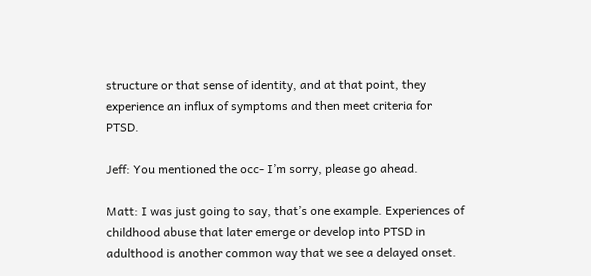structure or that sense of identity, and at that point, they experience an influx of symptoms and then meet criteria for PTSD.

Jeff: You mentioned the occ- I’m sorry, please go ahead.

Matt: I was just going to say, that’s one example. Experiences of childhood abuse that later emerge or develop into PTSD in adulthood is another common way that we see a delayed onset.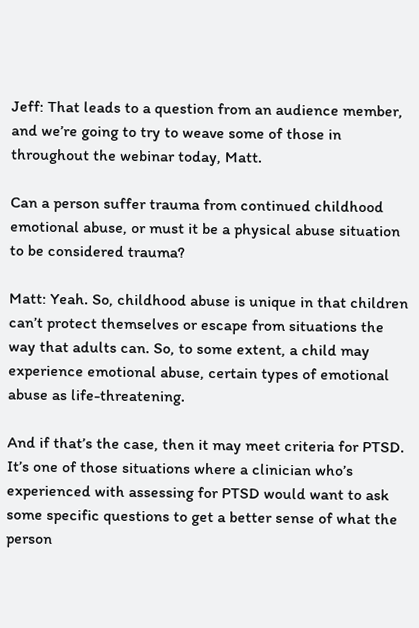Jeff: That leads to a question from an audience member, and we’re going to try to weave some of those in throughout the webinar today, Matt.

Can a person suffer trauma from continued childhood emotional abuse, or must it be a physical abuse situation to be considered trauma?

Matt: Yeah. So, childhood abuse is unique in that children can’t protect themselves or escape from situations the way that adults can. So, to some extent, a child may experience emotional abuse, certain types of emotional abuse as life-threatening.

And if that’s the case, then it may meet criteria for PTSD. It’s one of those situations where a clinician who’s experienced with assessing for PTSD would want to ask some specific questions to get a better sense of what the person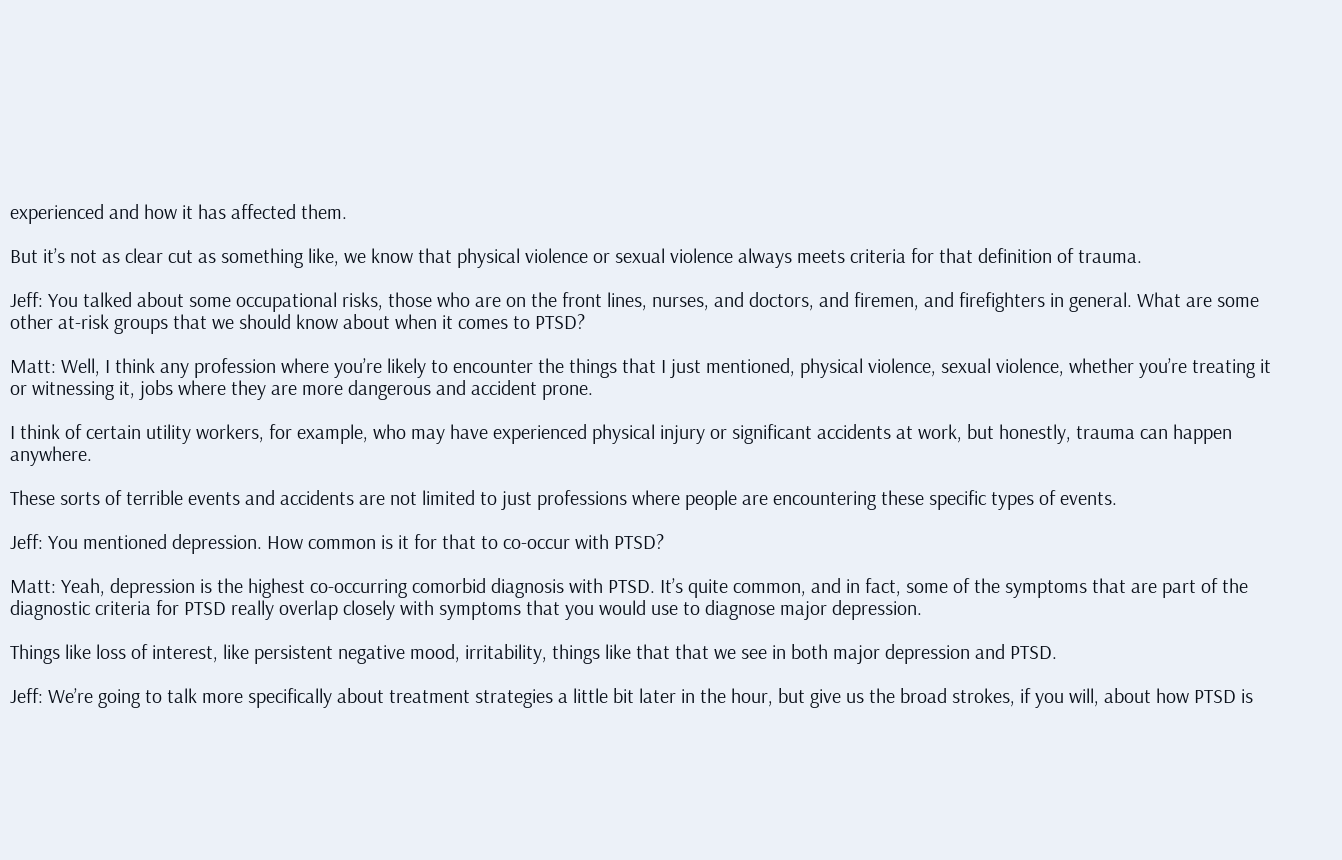experienced and how it has affected them.

But it’s not as clear cut as something like, we know that physical violence or sexual violence always meets criteria for that definition of trauma.

Jeff: You talked about some occupational risks, those who are on the front lines, nurses, and doctors, and firemen, and firefighters in general. What are some other at-risk groups that we should know about when it comes to PTSD?

Matt: Well, I think any profession where you’re likely to encounter the things that I just mentioned, physical violence, sexual violence, whether you’re treating it or witnessing it, jobs where they are more dangerous and accident prone.

I think of certain utility workers, for example, who may have experienced physical injury or significant accidents at work, but honestly, trauma can happen anywhere.

These sorts of terrible events and accidents are not limited to just professions where people are encountering these specific types of events.

Jeff: You mentioned depression. How common is it for that to co-occur with PTSD?

Matt: Yeah, depression is the highest co-occurring comorbid diagnosis with PTSD. It’s quite common, and in fact, some of the symptoms that are part of the diagnostic criteria for PTSD really overlap closely with symptoms that you would use to diagnose major depression.

Things like loss of interest, like persistent negative mood, irritability, things like that that we see in both major depression and PTSD.

Jeff: We’re going to talk more specifically about treatment strategies a little bit later in the hour, but give us the broad strokes, if you will, about how PTSD is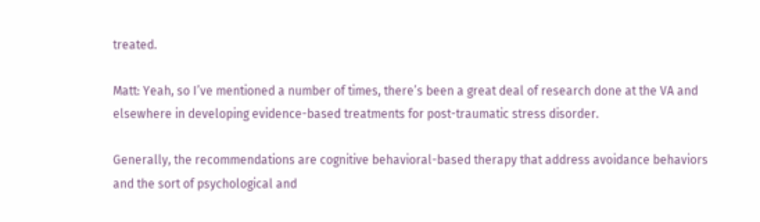treated.

Matt: Yeah, so I’ve mentioned a number of times, there’s been a great deal of research done at the VA and elsewhere in developing evidence-based treatments for post-traumatic stress disorder.

Generally, the recommendations are cognitive behavioral-based therapy that address avoidance behaviors and the sort of psychological and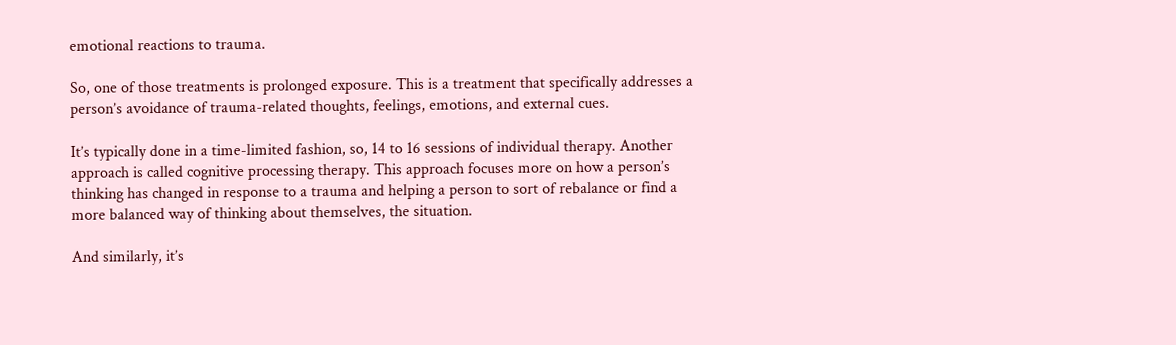emotional reactions to trauma.

So, one of those treatments is prolonged exposure. This is a treatment that specifically addresses a person’s avoidance of trauma-related thoughts, feelings, emotions, and external cues.

It’s typically done in a time-limited fashion, so, 14 to 16 sessions of individual therapy. Another approach is called cognitive processing therapy. This approach focuses more on how a person’s thinking has changed in response to a trauma and helping a person to sort of rebalance or find a more balanced way of thinking about themselves, the situation.

And similarly, it’s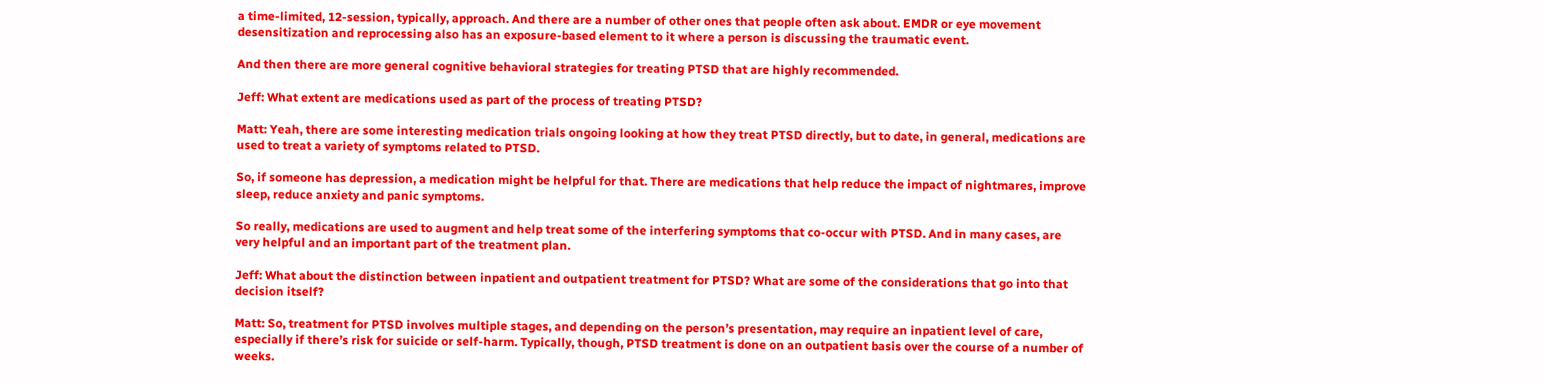a time-limited, 12-session, typically, approach. And there are a number of other ones that people often ask about. EMDR or eye movement desensitization and reprocessing also has an exposure-based element to it where a person is discussing the traumatic event.

And then there are more general cognitive behavioral strategies for treating PTSD that are highly recommended.

Jeff: What extent are medications used as part of the process of treating PTSD?

Matt: Yeah, there are some interesting medication trials ongoing looking at how they treat PTSD directly, but to date, in general, medications are used to treat a variety of symptoms related to PTSD.

So, if someone has depression, a medication might be helpful for that. There are medications that help reduce the impact of nightmares, improve sleep, reduce anxiety and panic symptoms.

So really, medications are used to augment and help treat some of the interfering symptoms that co-occur with PTSD. And in many cases, are very helpful and an important part of the treatment plan.

Jeff: What about the distinction between inpatient and outpatient treatment for PTSD? What are some of the considerations that go into that decision itself?

Matt: So, treatment for PTSD involves multiple stages, and depending on the person’s presentation, may require an inpatient level of care, especially if there’s risk for suicide or self-harm. Typically, though, PTSD treatment is done on an outpatient basis over the course of a number of weeks.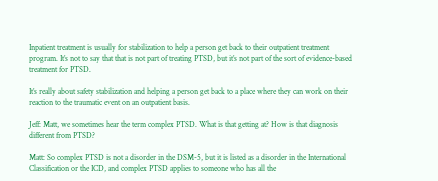Inpatient treatment is usually for stabilization to help a person get back to their outpatient treatment program. It’s not to say that that is not part of treating PTSD, but it’s not part of the sort of evidence-based treatment for PTSD.

It’s really about safety stabilization and helping a person get back to a place where they can work on their reaction to the traumatic event on an outpatient basis.

Jeff: Matt, we sometimes hear the term complex PTSD. What is that getting at? How is that diagnosis different from PTSD?

Matt: So complex PTSD is not a disorder in the DSM-5, but it is listed as a disorder in the International Classification or the ICD, and complex PTSD applies to someone who has all the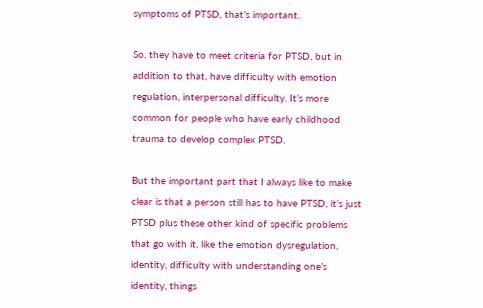symptoms of PTSD, that’s important.

So, they have to meet criteria for PTSD, but in addition to that, have difficulty with emotion regulation, interpersonal difficulty. It’s more common for people who have early childhood trauma to develop complex PTSD.

But the important part that I always like to make clear is that a person still has to have PTSD, it’s just PTSD plus these other kind of specific problems that go with it, like the emotion dysregulation, identity, difficulty with understanding one’s identity, things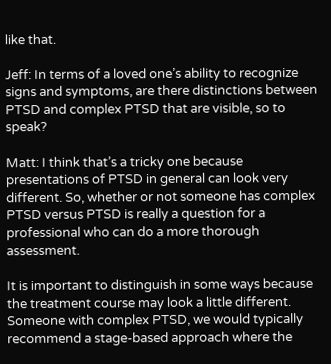like that.

Jeff: In terms of a loved one’s ability to recognize signs and symptoms, are there distinctions between PTSD and complex PTSD that are visible, so to speak?

Matt: I think that’s a tricky one because presentations of PTSD in general can look very different. So, whether or not someone has complex PTSD versus PTSD is really a question for a professional who can do a more thorough assessment.

It is important to distinguish in some ways because the treatment course may look a little different. Someone with complex PTSD, we would typically recommend a stage-based approach where the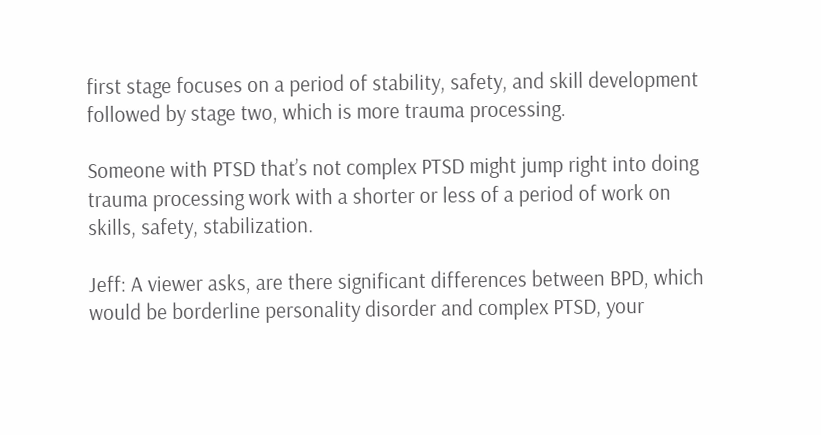first stage focuses on a period of stability, safety, and skill development followed by stage two, which is more trauma processing.

Someone with PTSD that’s not complex PTSD might jump right into doing trauma processing work with a shorter or less of a period of work on skills, safety, stabilization.

Jeff: A viewer asks, are there significant differences between BPD, which would be borderline personality disorder and complex PTSD, your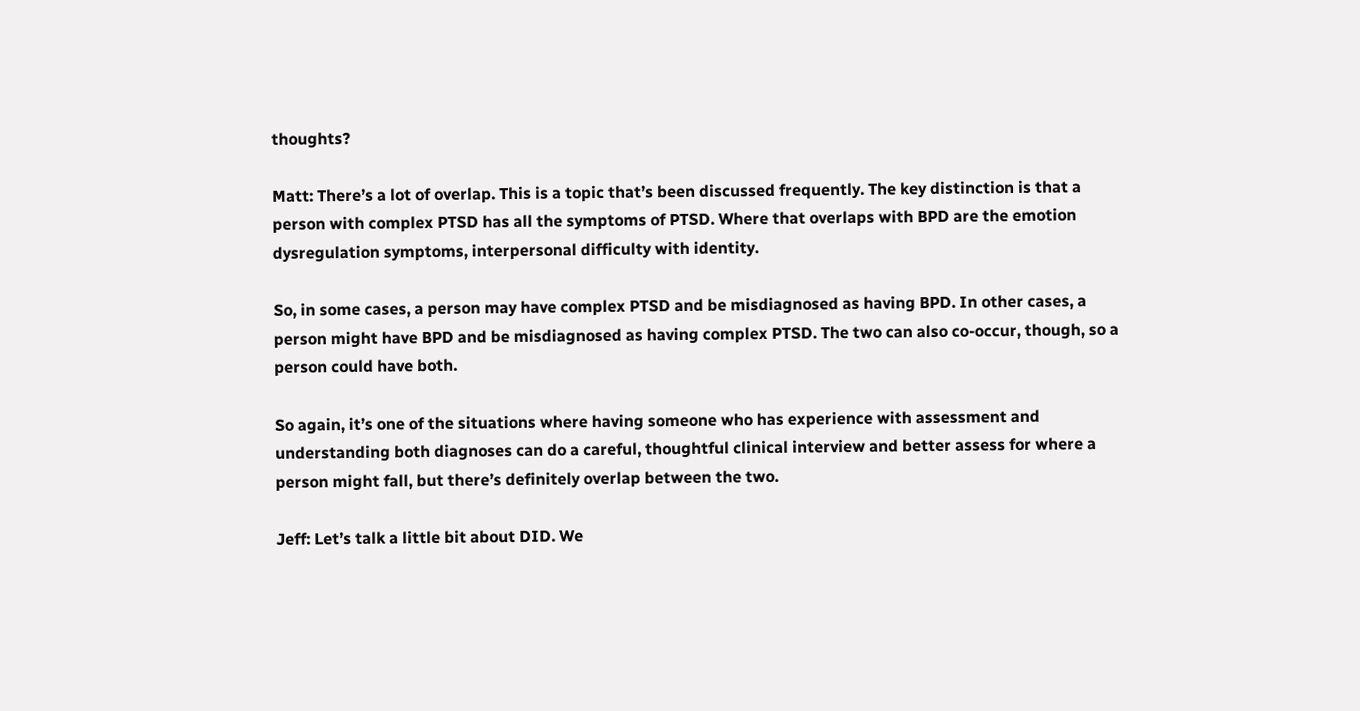thoughts?

Matt: There’s a lot of overlap. This is a topic that’s been discussed frequently. The key distinction is that a person with complex PTSD has all the symptoms of PTSD. Where that overlaps with BPD are the emotion dysregulation symptoms, interpersonal difficulty with identity.

So, in some cases, a person may have complex PTSD and be misdiagnosed as having BPD. In other cases, a person might have BPD and be misdiagnosed as having complex PTSD. The two can also co-occur, though, so a person could have both.

So again, it’s one of the situations where having someone who has experience with assessment and understanding both diagnoses can do a careful, thoughtful clinical interview and better assess for where a person might fall, but there’s definitely overlap between the two.

Jeff: Let’s talk a little bit about DID. We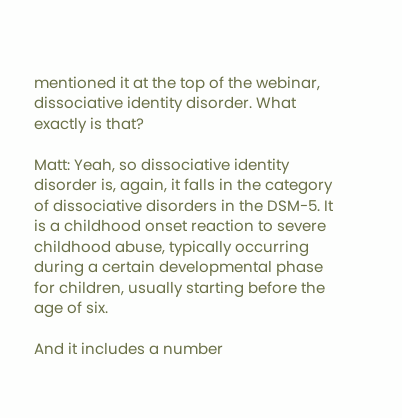mentioned it at the top of the webinar, dissociative identity disorder. What exactly is that?

Matt: Yeah, so dissociative identity disorder is, again, it falls in the category of dissociative disorders in the DSM-5. It is a childhood onset reaction to severe childhood abuse, typically occurring during a certain developmental phase for children, usually starting before the age of six.

And it includes a number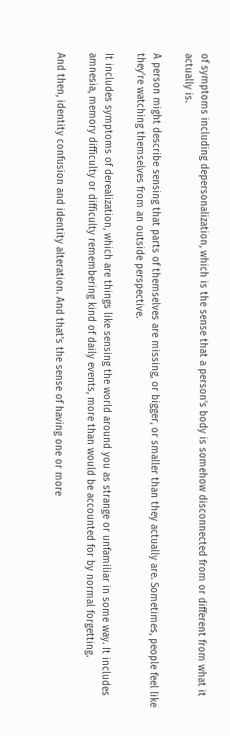of symptoms including depersonalization, which is the sense that a person’s body is somehow disconnected from or different from what it actually is.

A person might describe sensing that parts of themselves are missing, or bigger, or smaller than they actually are. Sometimes, people feel like they’re watching themselves from an outside perspective.

It includes symptoms of derealization, which are things like sensing the world around you as strange or unfamiliar in some way. It includes amnesia, memory difficulty or difficulty remembering kind of daily events, more than would be accounted for by normal forgetting.

And then, identity confusion and identity alteration. And that’s the sense of having one or more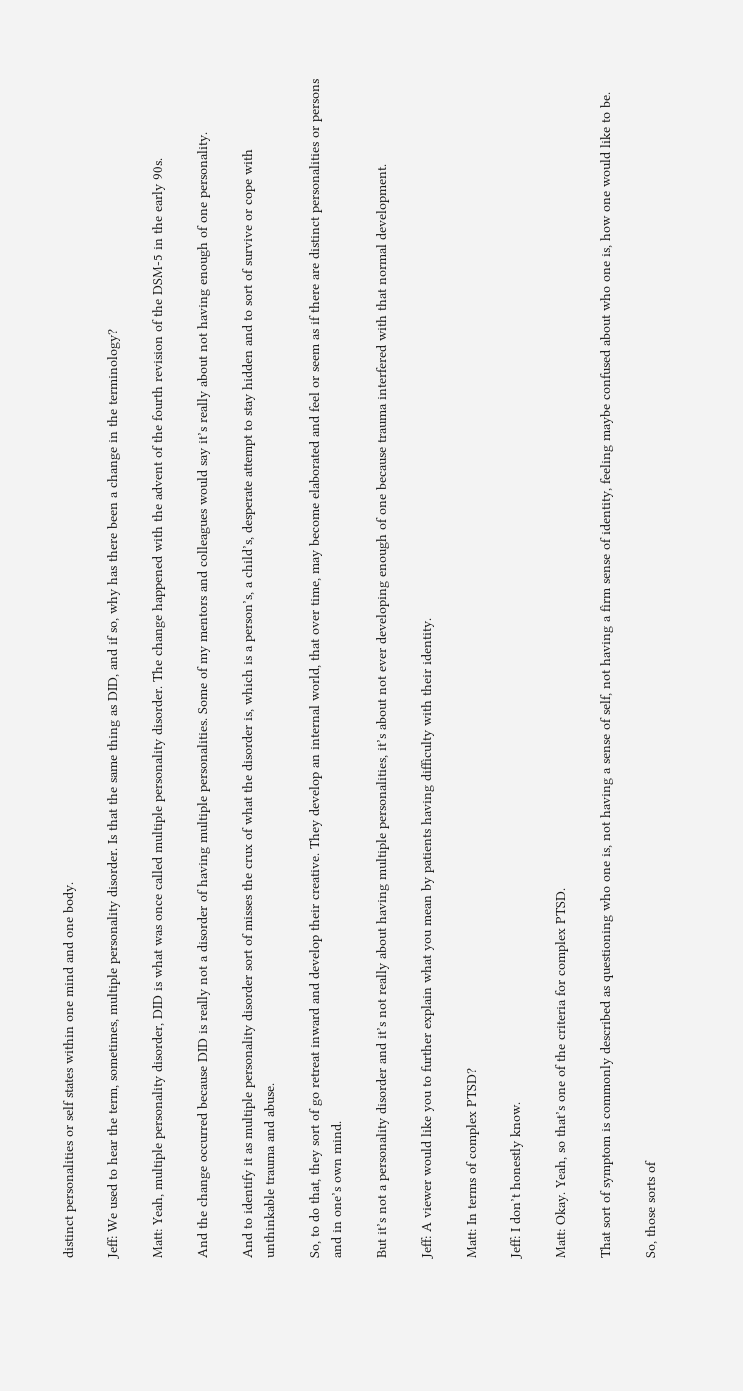distinct personalities or self states within one mind and one body.

Jeff: We used to hear the term, sometimes, multiple personality disorder. Is that the same thing as DID, and if so, why has there been a change in the terminology?

Matt: Yeah, multiple personality disorder, DID is what was once called multiple personality disorder. The change happened with the advent of the fourth revision of the DSM-5 in the early 90s.

And the change occurred because DID is really not a disorder of having multiple personalities. Some of my mentors and colleagues would say it’s really about not having enough of one personality.

And to identify it as multiple personality disorder sort of misses the crux of what the disorder is, which is a person’s, a child’s, desperate attempt to stay hidden and to sort of survive or cope with unthinkable trauma and abuse.

So, to do that, they sort of go retreat inward and develop their creative. They develop an internal world, that over time, may become elaborated and feel or seem as if there are distinct personalities or persons and in one’s own mind.

But it’s not a personality disorder and it’s not really about having multiple personalities, it’s about not ever developing enough of one because trauma interfered with that normal development.

Jeff: A viewer would like you to further explain what you mean by patients having difficulty with their identity.

Matt: In terms of complex PTSD?

Jeff: I don’t honestly know.

Matt: Okay. Yeah, so that’s one of the criteria for complex PTSD.

That sort of symptom is commonly described as questioning who one is, not having a sense of self, not having a firm sense of identity, feeling maybe confused about who one is, how one would like to be.

So, those sorts of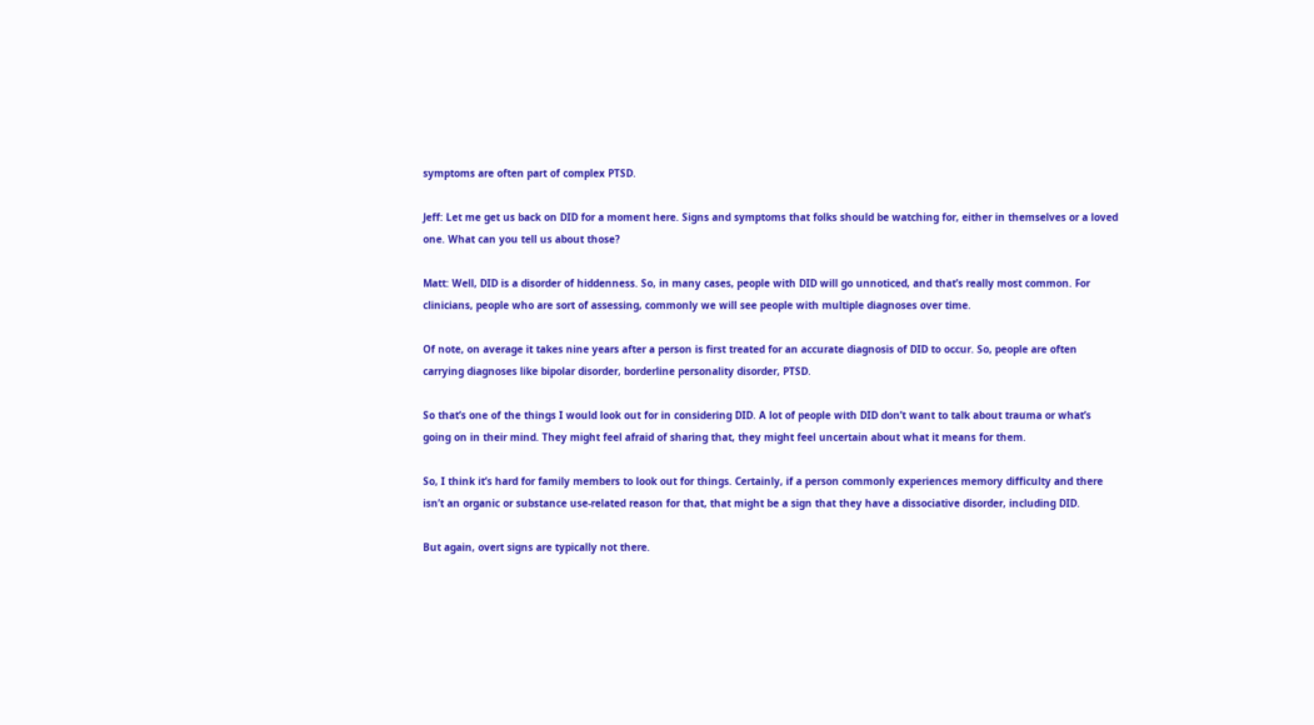symptoms are often part of complex PTSD.

Jeff: Let me get us back on DID for a moment here. Signs and symptoms that folks should be watching for, either in themselves or a loved one. What can you tell us about those?

Matt: Well, DID is a disorder of hiddenness. So, in many cases, people with DID will go unnoticed, and that’s really most common. For clinicians, people who are sort of assessing, commonly we will see people with multiple diagnoses over time.

Of note, on average it takes nine years after a person is first treated for an accurate diagnosis of DID to occur. So, people are often carrying diagnoses like bipolar disorder, borderline personality disorder, PTSD.

So that’s one of the things I would look out for in considering DID. A lot of people with DID don’t want to talk about trauma or what’s going on in their mind. They might feel afraid of sharing that, they might feel uncertain about what it means for them.

So, I think it’s hard for family members to look out for things. Certainly, if a person commonly experiences memory difficulty and there isn’t an organic or substance use-related reason for that, that might be a sign that they have a dissociative disorder, including DID.

But again, overt signs are typically not there.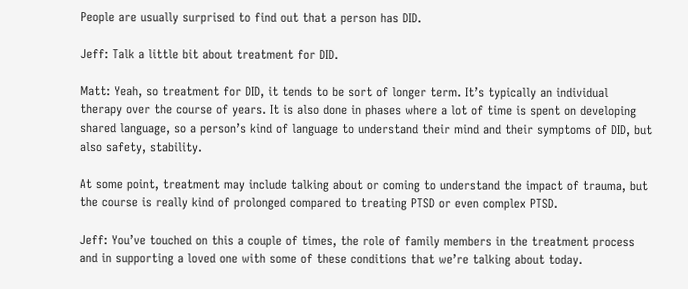People are usually surprised to find out that a person has DID.

Jeff: Talk a little bit about treatment for DID.

Matt: Yeah, so treatment for DID, it tends to be sort of longer term. It’s typically an individual therapy over the course of years. It is also done in phases where a lot of time is spent on developing shared language, so a person’s kind of language to understand their mind and their symptoms of DID, but also safety, stability.

At some point, treatment may include talking about or coming to understand the impact of trauma, but the course is really kind of prolonged compared to treating PTSD or even complex PTSD.

Jeff: You’ve touched on this a couple of times, the role of family members in the treatment process and in supporting a loved one with some of these conditions that we’re talking about today.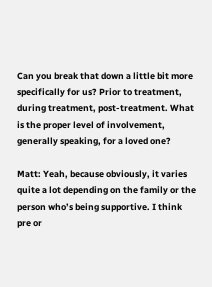Can you break that down a little bit more specifically for us? Prior to treatment, during treatment, post-treatment. What is the proper level of involvement, generally speaking, for a loved one?

Matt: Yeah, because obviously, it varies quite a lot depending on the family or the person who’s being supportive. I think pre or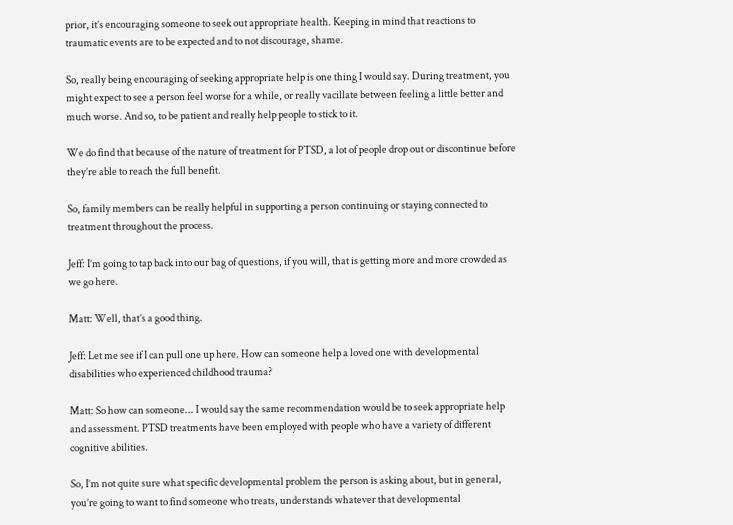prior, it’s encouraging someone to seek out appropriate health. Keeping in mind that reactions to traumatic events are to be expected and to not discourage, shame.

So, really being encouraging of seeking appropriate help is one thing I would say. During treatment, you might expect to see a person feel worse for a while, or really vacillate between feeling a little better and much worse. And so, to be patient and really help people to stick to it.

We do find that because of the nature of treatment for PTSD, a lot of people drop out or discontinue before they’re able to reach the full benefit.

So, family members can be really helpful in supporting a person continuing or staying connected to treatment throughout the process.

Jeff: I’m going to tap back into our bag of questions, if you will, that is getting more and more crowded as we go here.

Matt: Well, that’s a good thing.

Jeff: Let me see if I can pull one up here. How can someone help a loved one with developmental disabilities who experienced childhood trauma?

Matt: So how can someone... I would say the same recommendation would be to seek appropriate help and assessment. PTSD treatments have been employed with people who have a variety of different cognitive abilities.

So, I’m not quite sure what specific developmental problem the person is asking about, but in general, you’re going to want to find someone who treats, understands whatever that developmental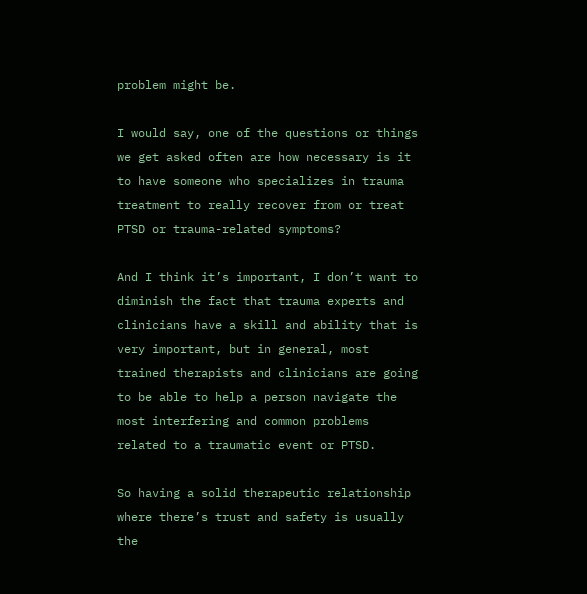problem might be.

I would say, one of the questions or things we get asked often are how necessary is it to have someone who specializes in trauma treatment to really recover from or treat PTSD or trauma-related symptoms?

And I think it’s important, I don’t want to diminish the fact that trauma experts and clinicians have a skill and ability that is very important, but in general, most trained therapists and clinicians are going to be able to help a person navigate the most interfering and common problems related to a traumatic event or PTSD.

So having a solid therapeutic relationship where there’s trust and safety is usually the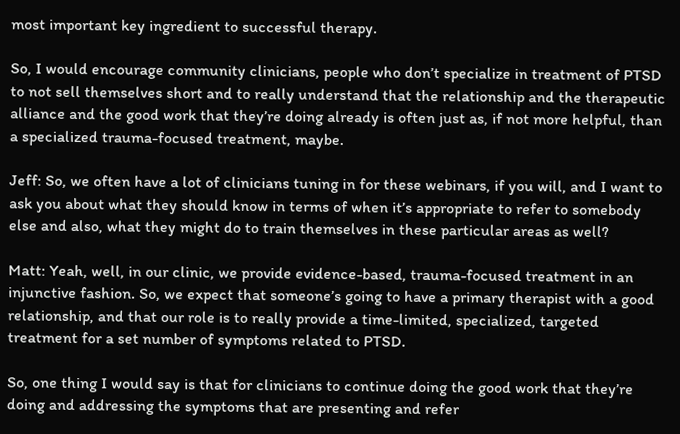most important key ingredient to successful therapy.

So, I would encourage community clinicians, people who don’t specialize in treatment of PTSD to not sell themselves short and to really understand that the relationship and the therapeutic alliance and the good work that they’re doing already is often just as, if not more helpful, than a specialized trauma-focused treatment, maybe.

Jeff: So, we often have a lot of clinicians tuning in for these webinars, if you will, and I want to ask you about what they should know in terms of when it’s appropriate to refer to somebody else and also, what they might do to train themselves in these particular areas as well?

Matt: Yeah, well, in our clinic, we provide evidence-based, trauma-focused treatment in an injunctive fashion. So, we expect that someone’s going to have a primary therapist with a good relationship, and that our role is to really provide a time-limited, specialized, targeted treatment for a set number of symptoms related to PTSD.

So, one thing I would say is that for clinicians to continue doing the good work that they’re doing and addressing the symptoms that are presenting and refer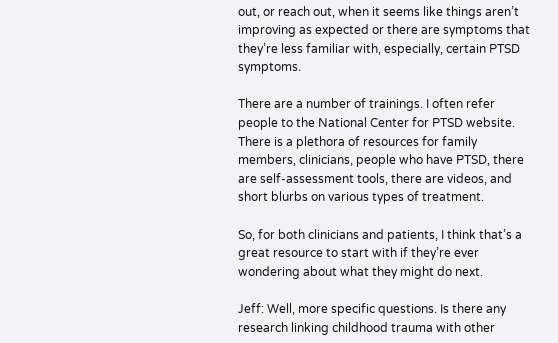out, or reach out, when it seems like things aren’t improving as expected or there are symptoms that they’re less familiar with, especially, certain PTSD symptoms.

There are a number of trainings. I often refer people to the National Center for PTSD website. There is a plethora of resources for family members, clinicians, people who have PTSD, there are self-assessment tools, there are videos, and short blurbs on various types of treatment.

So, for both clinicians and patients, I think that’s a great resource to start with if they’re ever wondering about what they might do next.

Jeff: Well, more specific questions. Is there any research linking childhood trauma with other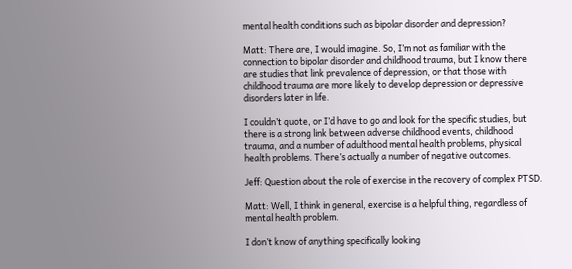mental health conditions such as bipolar disorder and depression?

Matt: There are, I would imagine. So, I’m not as familiar with the connection to bipolar disorder and childhood trauma, but I know there are studies that link prevalence of depression, or that those with childhood trauma are more likely to develop depression or depressive disorders later in life.

I couldn’t quote, or I’d have to go and look for the specific studies, but there is a strong link between adverse childhood events, childhood trauma, and a number of adulthood mental health problems, physical health problems. There’s actually a number of negative outcomes.

Jeff: Question about the role of exercise in the recovery of complex PTSD.

Matt: Well, I think in general, exercise is a helpful thing, regardless of mental health problem.

I don’t know of anything specifically looking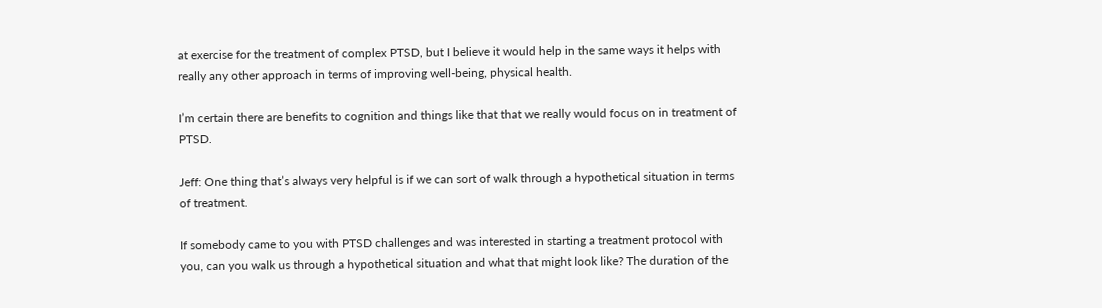at exercise for the treatment of complex PTSD, but I believe it would help in the same ways it helps with really any other approach in terms of improving well-being, physical health.

I’m certain there are benefits to cognition and things like that that we really would focus on in treatment of PTSD.

Jeff: One thing that’s always very helpful is if we can sort of walk through a hypothetical situation in terms of treatment.

If somebody came to you with PTSD challenges and was interested in starting a treatment protocol with you, can you walk us through a hypothetical situation and what that might look like? The duration of the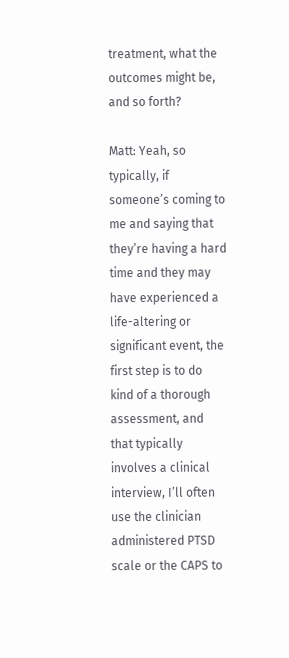treatment, what the outcomes might be, and so forth?

Matt: Yeah, so typically, if someone’s coming to me and saying that they’re having a hard time and they may have experienced a life-altering or significant event, the first step is to do kind of a thorough assessment, and that typically involves a clinical interview, I’ll often use the clinician administered PTSD scale or the CAPS to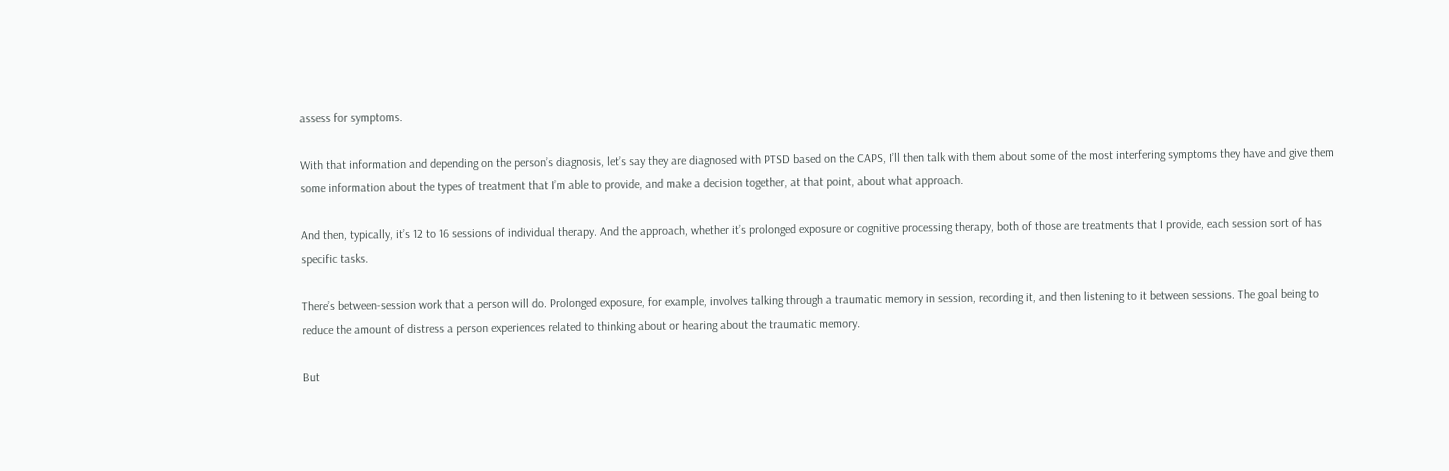assess for symptoms.

With that information and depending on the person’s diagnosis, let’s say they are diagnosed with PTSD based on the CAPS, I’ll then talk with them about some of the most interfering symptoms they have and give them some information about the types of treatment that I’m able to provide, and make a decision together, at that point, about what approach.

And then, typically, it’s 12 to 16 sessions of individual therapy. And the approach, whether it’s prolonged exposure or cognitive processing therapy, both of those are treatments that I provide, each session sort of has specific tasks.

There’s between-session work that a person will do. Prolonged exposure, for example, involves talking through a traumatic memory in session, recording it, and then listening to it between sessions. The goal being to reduce the amount of distress a person experiences related to thinking about or hearing about the traumatic memory.

But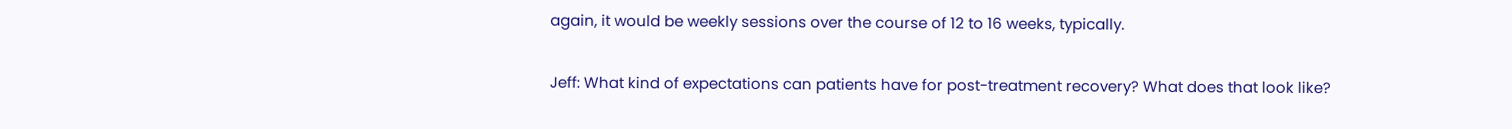again, it would be weekly sessions over the course of 12 to 16 weeks, typically.

Jeff: What kind of expectations can patients have for post-treatment recovery? What does that look like?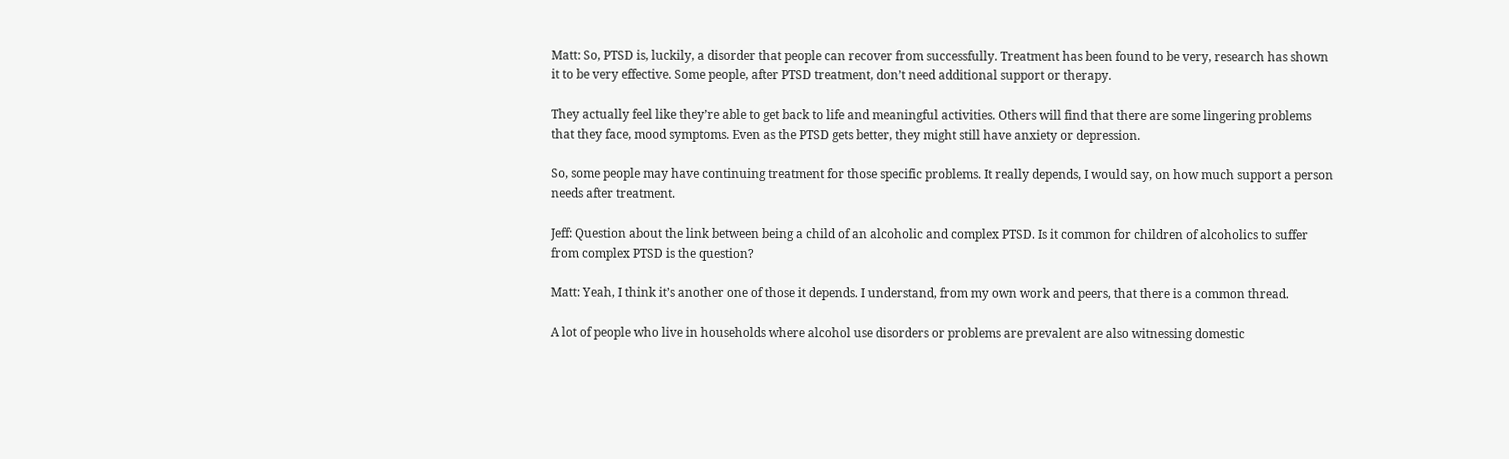Matt: So, PTSD is, luckily, a disorder that people can recover from successfully. Treatment has been found to be very, research has shown it to be very effective. Some people, after PTSD treatment, don’t need additional support or therapy.

They actually feel like they’re able to get back to life and meaningful activities. Others will find that there are some lingering problems that they face, mood symptoms. Even as the PTSD gets better, they might still have anxiety or depression.

So, some people may have continuing treatment for those specific problems. It really depends, I would say, on how much support a person needs after treatment.

Jeff: Question about the link between being a child of an alcoholic and complex PTSD. Is it common for children of alcoholics to suffer from complex PTSD is the question?

Matt: Yeah, I think it’s another one of those it depends. I understand, from my own work and peers, that there is a common thread.

A lot of people who live in households where alcohol use disorders or problems are prevalent are also witnessing domestic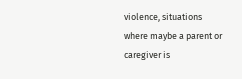violence, situations where maybe a parent or caregiver is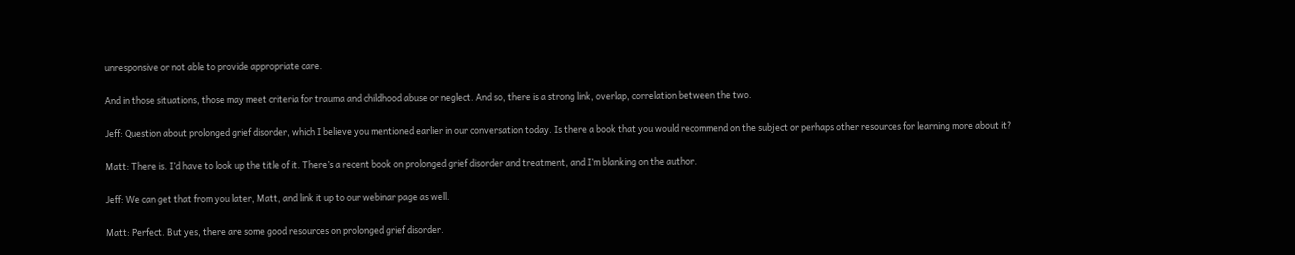unresponsive or not able to provide appropriate care.

And in those situations, those may meet criteria for trauma and childhood abuse or neglect. And so, there is a strong link, overlap, correlation between the two.

Jeff: Question about prolonged grief disorder, which I believe you mentioned earlier in our conversation today. Is there a book that you would recommend on the subject or perhaps other resources for learning more about it?

Matt: There is. I’d have to look up the title of it. There’s a recent book on prolonged grief disorder and treatment, and I’m blanking on the author.

Jeff: We can get that from you later, Matt, and link it up to our webinar page as well.

Matt: Perfect. But yes, there are some good resources on prolonged grief disorder.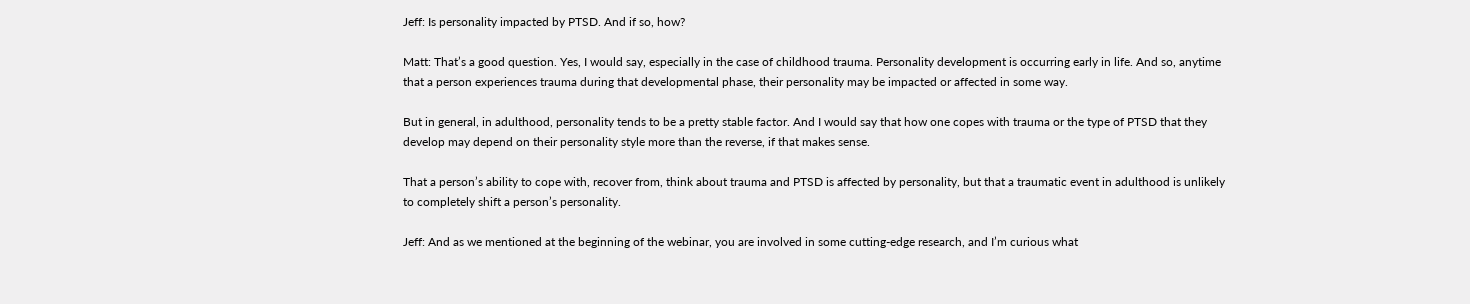Jeff: Is personality impacted by PTSD. And if so, how?

Matt: That’s a good question. Yes, I would say, especially in the case of childhood trauma. Personality development is occurring early in life. And so, anytime that a person experiences trauma during that developmental phase, their personality may be impacted or affected in some way.

But in general, in adulthood, personality tends to be a pretty stable factor. And I would say that how one copes with trauma or the type of PTSD that they develop may depend on their personality style more than the reverse, if that makes sense.

That a person’s ability to cope with, recover from, think about trauma and PTSD is affected by personality, but that a traumatic event in adulthood is unlikely to completely shift a person’s personality.

Jeff: And as we mentioned at the beginning of the webinar, you are involved in some cutting-edge research, and I’m curious what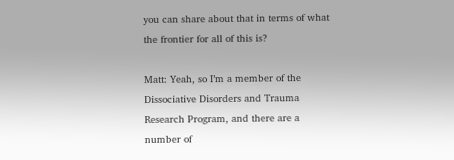you can share about that in terms of what the frontier for all of this is?

Matt: Yeah, so I’m a member of the Dissociative Disorders and Trauma Research Program, and there are a number of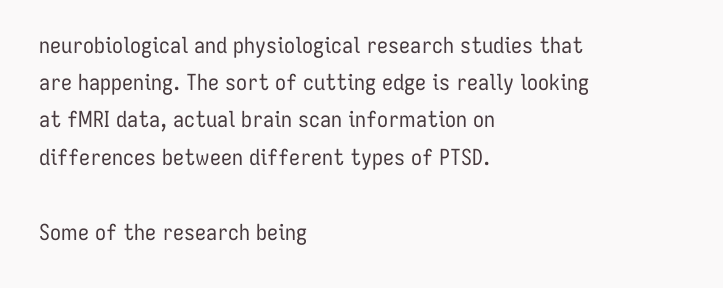neurobiological and physiological research studies that are happening. The sort of cutting edge is really looking at fMRI data, actual brain scan information on differences between different types of PTSD.

Some of the research being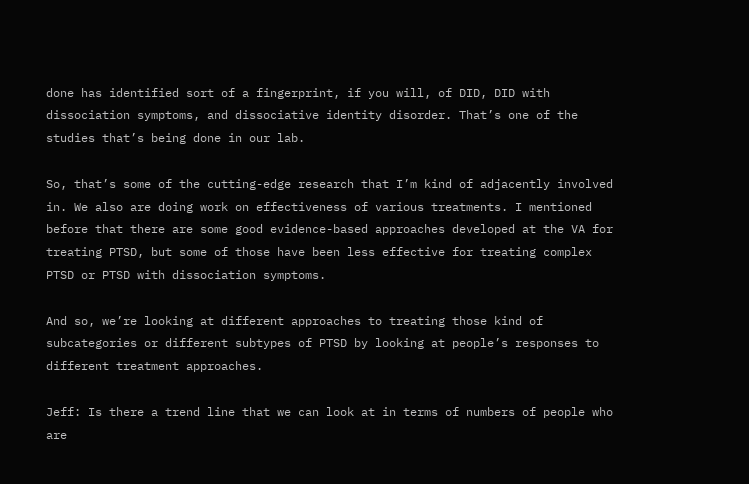done has identified sort of a fingerprint, if you will, of DID, DID with dissociation symptoms, and dissociative identity disorder. That’s one of the studies that’s being done in our lab.

So, that’s some of the cutting-edge research that I’m kind of adjacently involved in. We also are doing work on effectiveness of various treatments. I mentioned before that there are some good evidence-based approaches developed at the VA for treating PTSD, but some of those have been less effective for treating complex PTSD or PTSD with dissociation symptoms.

And so, we’re looking at different approaches to treating those kind of subcategories or different subtypes of PTSD by looking at people’s responses to different treatment approaches.

Jeff: Is there a trend line that we can look at in terms of numbers of people who are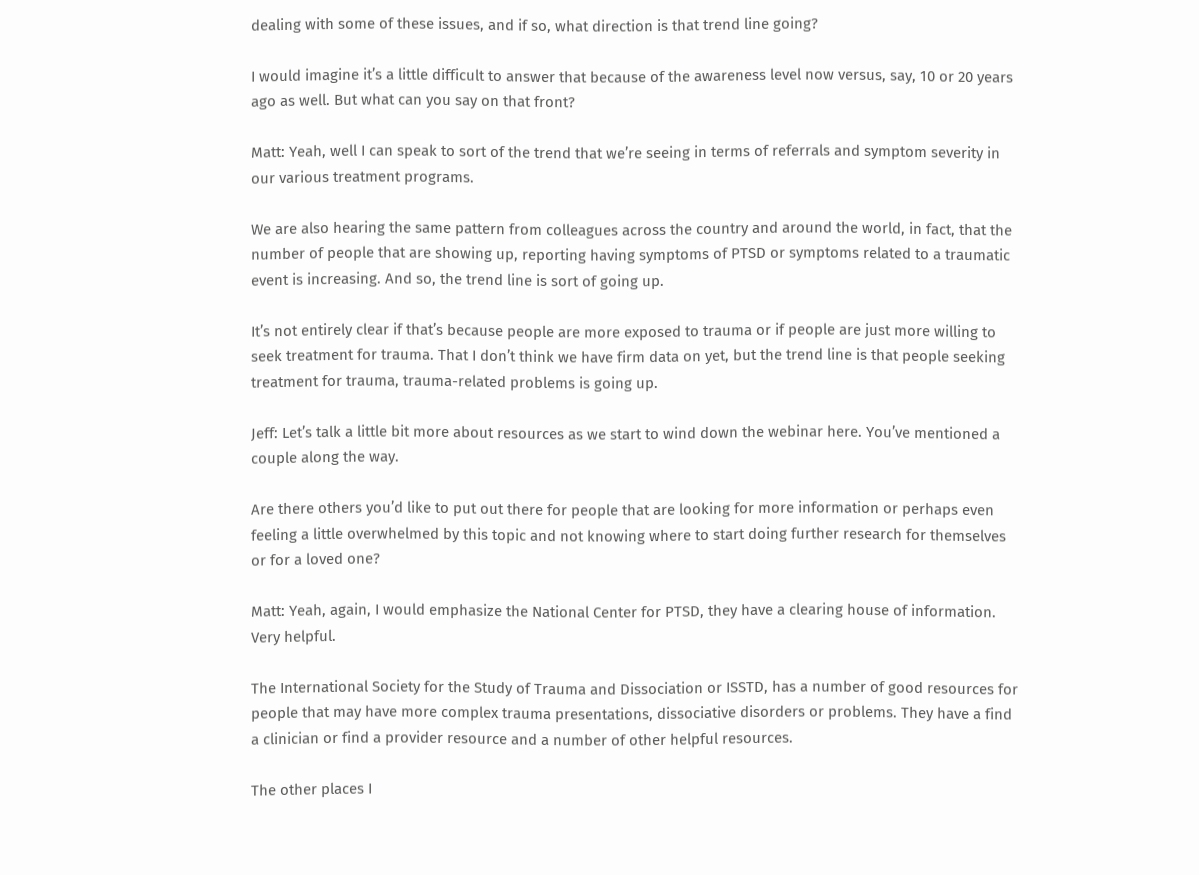dealing with some of these issues, and if so, what direction is that trend line going?

I would imagine it’s a little difficult to answer that because of the awareness level now versus, say, 10 or 20 years ago as well. But what can you say on that front?

Matt: Yeah, well I can speak to sort of the trend that we’re seeing in terms of referrals and symptom severity in our various treatment programs.

We are also hearing the same pattern from colleagues across the country and around the world, in fact, that the number of people that are showing up, reporting having symptoms of PTSD or symptoms related to a traumatic event is increasing. And so, the trend line is sort of going up.

It’s not entirely clear if that’s because people are more exposed to trauma or if people are just more willing to seek treatment for trauma. That I don’t think we have firm data on yet, but the trend line is that people seeking treatment for trauma, trauma-related problems is going up.

Jeff: Let’s talk a little bit more about resources as we start to wind down the webinar here. You’ve mentioned a couple along the way.

Are there others you’d like to put out there for people that are looking for more information or perhaps even feeling a little overwhelmed by this topic and not knowing where to start doing further research for themselves or for a loved one?

Matt: Yeah, again, I would emphasize the National Center for PTSD, they have a clearing house of information. Very helpful.

The International Society for the Study of Trauma and Dissociation or ISSTD, has a number of good resources for people that may have more complex trauma presentations, dissociative disorders or problems. They have a find a clinician or find a provider resource and a number of other helpful resources.

The other places I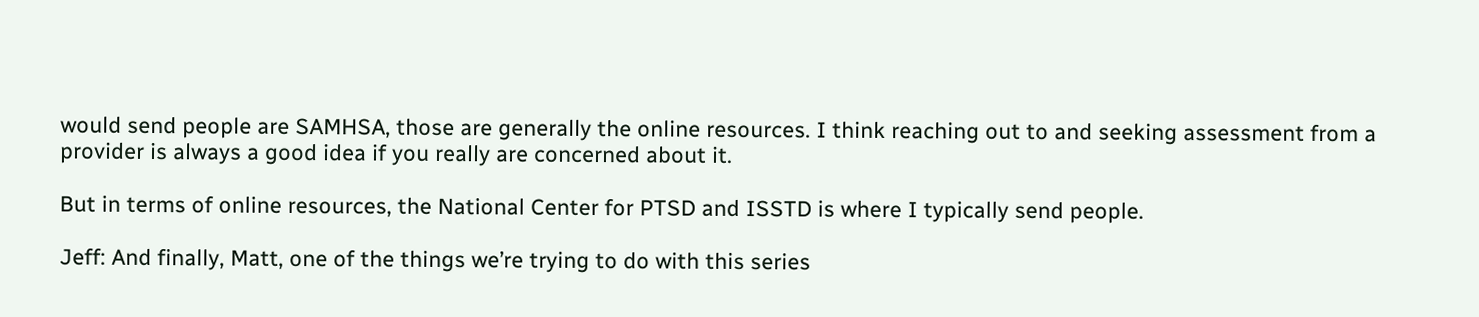would send people are SAMHSA, those are generally the online resources. I think reaching out to and seeking assessment from a provider is always a good idea if you really are concerned about it.

But in terms of online resources, the National Center for PTSD and ISSTD is where I typically send people.

Jeff: And finally, Matt, one of the things we’re trying to do with this series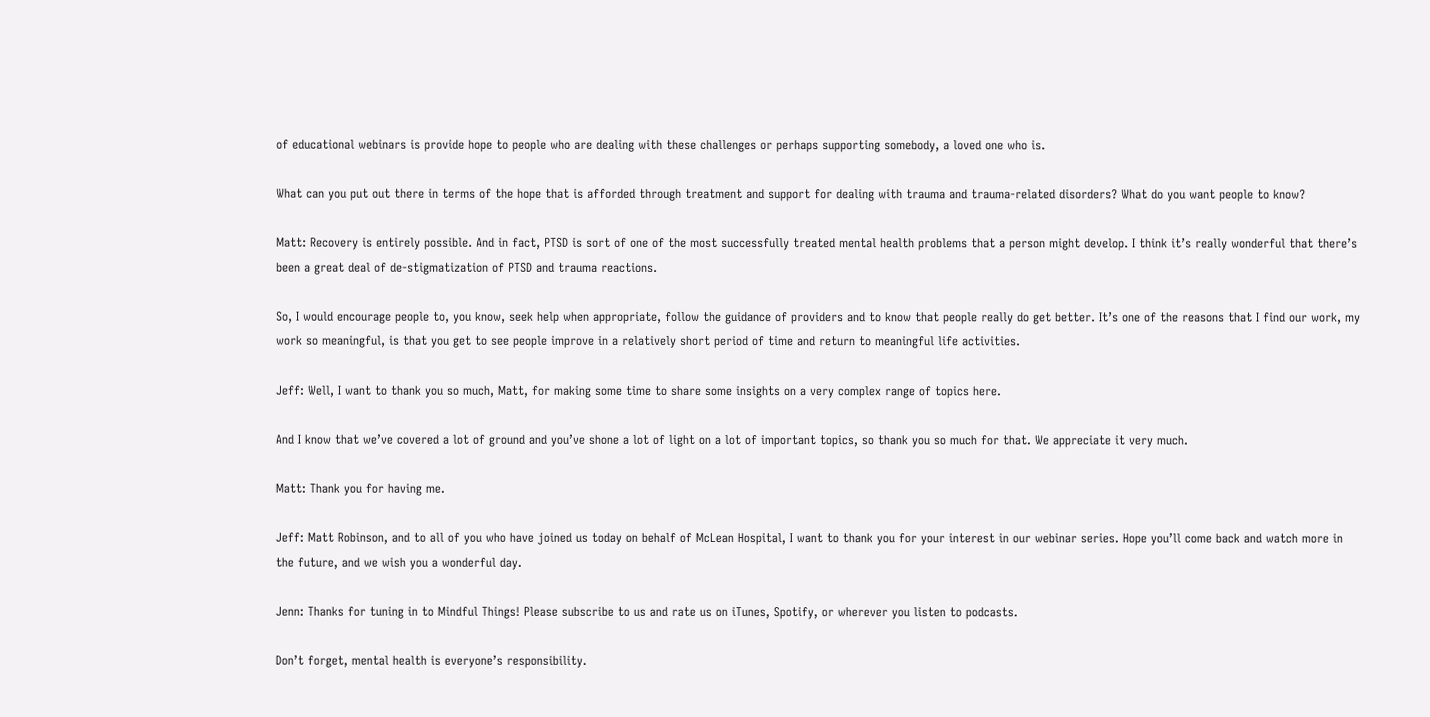of educational webinars is provide hope to people who are dealing with these challenges or perhaps supporting somebody, a loved one who is.

What can you put out there in terms of the hope that is afforded through treatment and support for dealing with trauma and trauma-related disorders? What do you want people to know?

Matt: Recovery is entirely possible. And in fact, PTSD is sort of one of the most successfully treated mental health problems that a person might develop. I think it’s really wonderful that there’s been a great deal of de-stigmatization of PTSD and trauma reactions.

So, I would encourage people to, you know, seek help when appropriate, follow the guidance of providers and to know that people really do get better. It’s one of the reasons that I find our work, my work so meaningful, is that you get to see people improve in a relatively short period of time and return to meaningful life activities.

Jeff: Well, I want to thank you so much, Matt, for making some time to share some insights on a very complex range of topics here.

And I know that we’ve covered a lot of ground and you’ve shone a lot of light on a lot of important topics, so thank you so much for that. We appreciate it very much.

Matt: Thank you for having me.

Jeff: Matt Robinson, and to all of you who have joined us today on behalf of McLean Hospital, I want to thank you for your interest in our webinar series. Hope you’ll come back and watch more in the future, and we wish you a wonderful day.

Jenn: Thanks for tuning in to Mindful Things! Please subscribe to us and rate us on iTunes, Spotify, or wherever you listen to podcasts.

Don’t forget, mental health is everyone’s responsibility.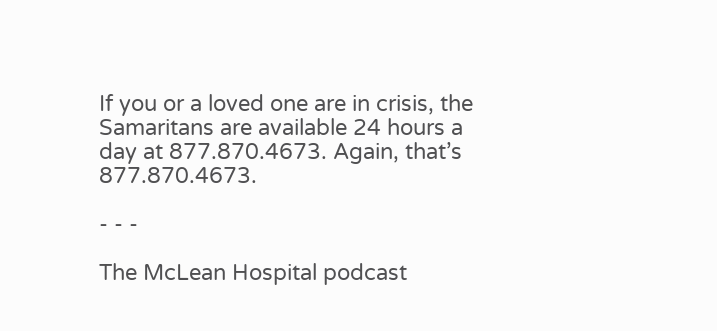If you or a loved one are in crisis, the Samaritans are available 24 hours a day at 877.870.4673. Again, that’s 877.870.4673.

- - -

The McLean Hospital podcast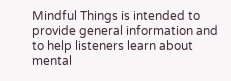Mindful Things is intended to provide general information and to help listeners learn about mental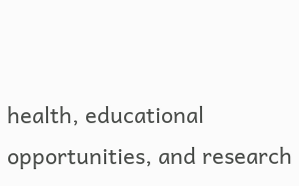health, educational opportunities, and research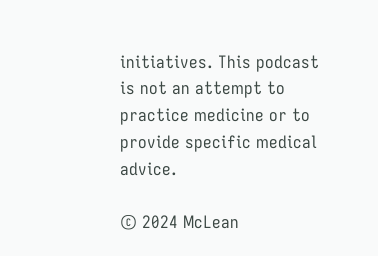initiatives. This podcast is not an attempt to practice medicine or to provide specific medical advice.

© 2024 McLean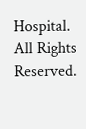Hospital. All Rights Reserved.